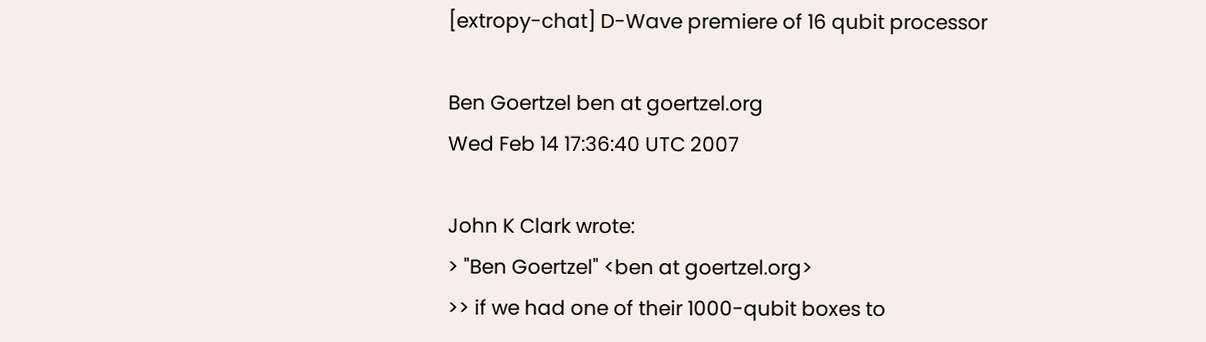[extropy-chat] D-Wave premiere of 16 qubit processor

Ben Goertzel ben at goertzel.org
Wed Feb 14 17:36:40 UTC 2007

John K Clark wrote:
> "Ben Goertzel" <ben at goertzel.org>
>> if we had one of their 1000-qubit boxes to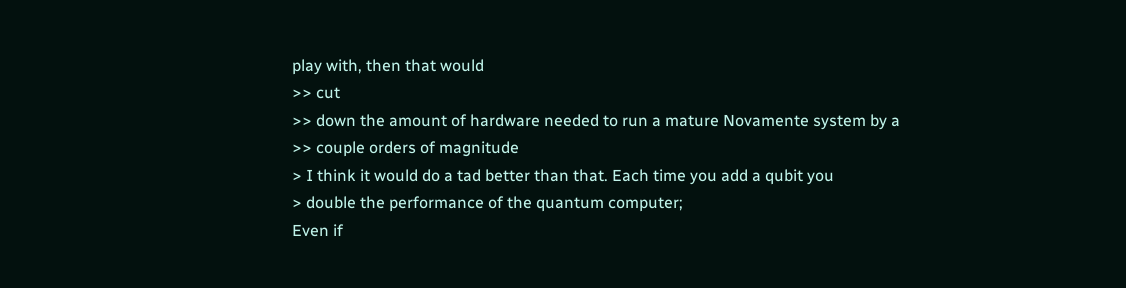play with, then that would
>> cut
>> down the amount of hardware needed to run a mature Novamente system by a
>> couple orders of magnitude
> I think it would do a tad better than that. Each time you add a qubit you
> double the performance of the quantum computer;
Even if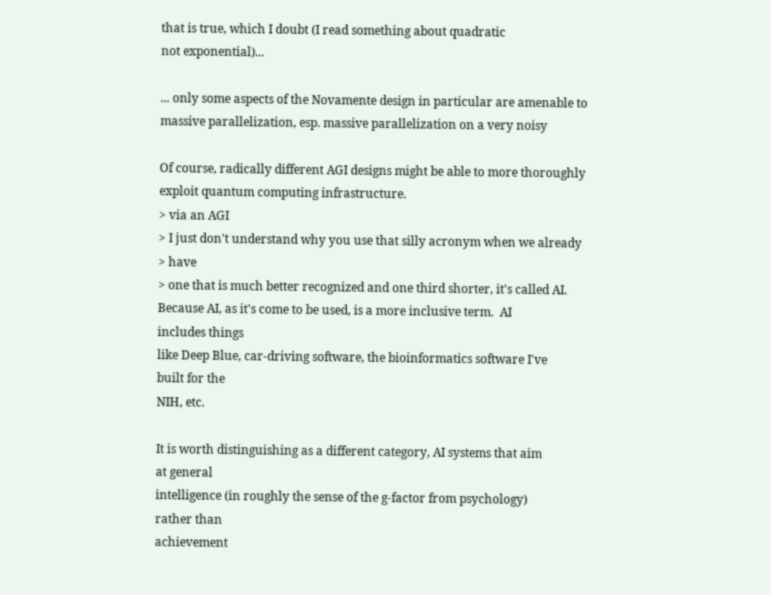that is true, which I doubt (I read something about quadratic
not exponential)...

... only some aspects of the Novamente design in particular are amenable to
massive parallelization, esp. massive parallelization on a very noisy

Of course, radically different AGI designs might be able to more thoroughly
exploit quantum computing infrastructure.
> via an AGI
> I just don't understand why you use that silly acronym when we already
> have
> one that is much better recognized and one third shorter, it's called AI.
Because AI, as it's come to be used, is a more inclusive term.  AI
includes things
like Deep Blue, car-driving software, the bioinformatics software I've
built for the
NIH, etc.

It is worth distinguishing as a different category, AI systems that aim
at general
intelligence (in roughly the sense of the g-factor from psychology)
rather than
achievement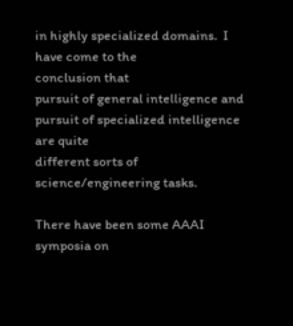in highly specialized domains.  I have come to the
conclusion that
pursuit of general intelligence and pursuit of specialized intelligence
are quite
different sorts of science/engineering tasks.

There have been some AAAI symposia on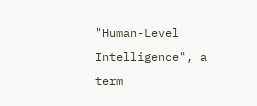"Human-Level Intelligence", a term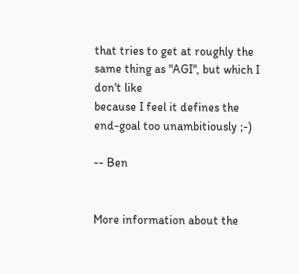that tries to get at roughly the same thing as "AGI", but which I don't like
because I feel it defines the end-goal too unambitiously ;-)

-- Ben


More information about the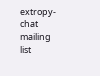extropy-chat mailing list